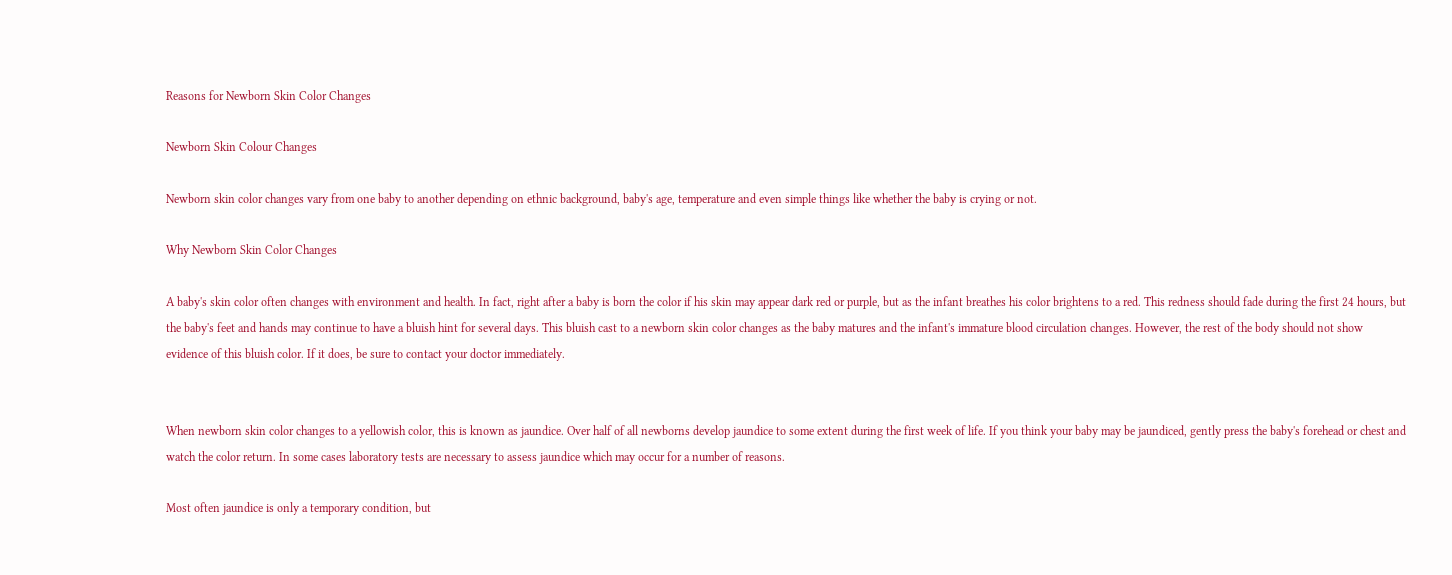Reasons for Newborn Skin Color Changes

Newborn Skin Colour Changes

Newborn skin color changes vary from one baby to another depending on ethnic background, baby's age, temperature and even simple things like whether the baby is crying or not.

Why Newborn Skin Color Changes

A baby's skin color often changes with environment and health. In fact, right after a baby is born the color if his skin may appear dark red or purple, but as the infant breathes his color brightens to a red. This redness should fade during the first 24 hours, but the baby's feet and hands may continue to have a bluish hint for several days. This bluish cast to a newborn skin color changes as the baby matures and the infant's immature blood circulation changes. However, the rest of the body should not show evidence of this bluish color. If it does, be sure to contact your doctor immediately.


When newborn skin color changes to a yellowish color, this is known as jaundice. Over half of all newborns develop jaundice to some extent during the first week of life. If you think your baby may be jaundiced, gently press the baby's forehead or chest and watch the color return. In some cases laboratory tests are necessary to assess jaundice which may occur for a number of reasons.

Most often jaundice is only a temporary condition, but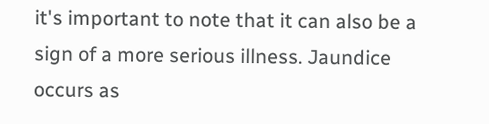it's important to note that it can also be a sign of a more serious illness. Jaundice occurs as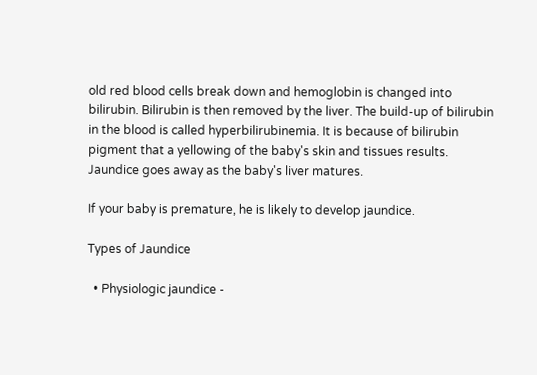old red blood cells break down and hemoglobin is changed into bilirubin. Bilirubin is then removed by the liver. The build-up of bilirubin in the blood is called hyperbilirubinemia. It is because of bilirubin pigment that a yellowing of the baby's skin and tissues results. Jaundice goes away as the baby's liver matures.

If your baby is premature, he is likely to develop jaundice.

Types of Jaundice

  • Physiologic jaundice -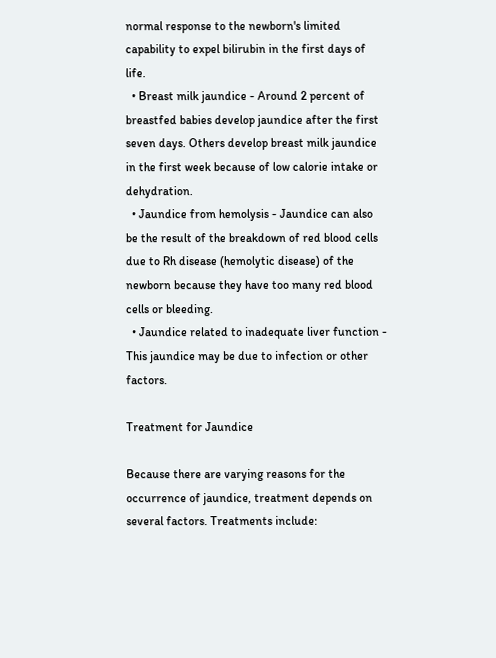normal response to the newborn's limited capability to expel bilirubin in the first days of life.
  • Breast milk jaundice - Around 2 percent of breastfed babies develop jaundice after the first seven days. Others develop breast milk jaundice in the first week because of low calorie intake or dehydration.
  • Jaundice from hemolysis - Jaundice can also be the result of the breakdown of red blood cells due to Rh disease (hemolytic disease) of the newborn because they have too many red blood cells or bleeding.
  • Jaundice related to inadequate liver function - This jaundice may be due to infection or other factors.

Treatment for Jaundice

Because there are varying reasons for the occurrence of jaundice, treatment depends on several factors. Treatments include: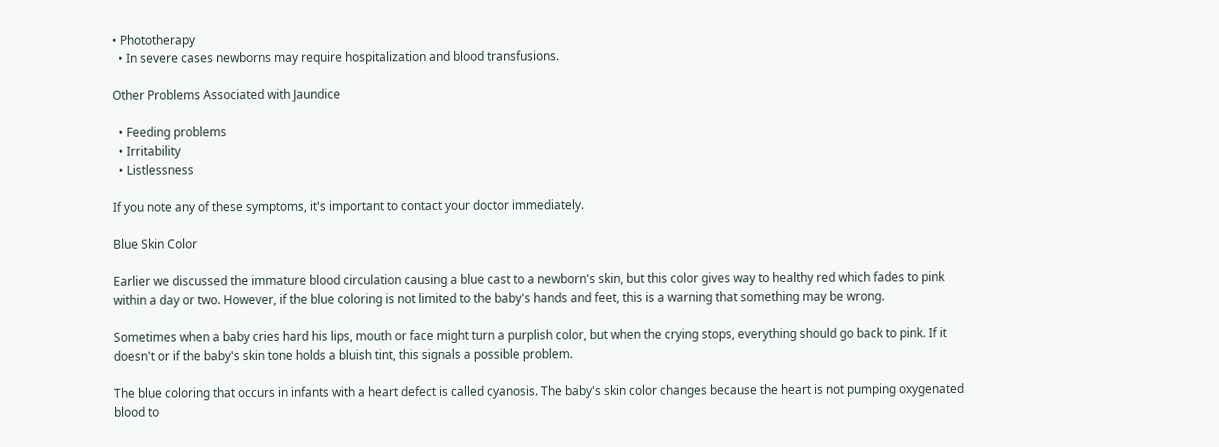• Phototherapy
  • In severe cases newborns may require hospitalization and blood transfusions.

Other Problems Associated with Jaundice

  • Feeding problems
  • Irritability
  • Listlessness

If you note any of these symptoms, it's important to contact your doctor immediately.

Blue Skin Color

Earlier we discussed the immature blood circulation causing a blue cast to a newborn's skin, but this color gives way to healthy red which fades to pink within a day or two. However, if the blue coloring is not limited to the baby's hands and feet, this is a warning that something may be wrong.

Sometimes when a baby cries hard his lips, mouth or face might turn a purplish color, but when the crying stops, everything should go back to pink. If it doesn't or if the baby's skin tone holds a bluish tint, this signals a possible problem.

The blue coloring that occurs in infants with a heart defect is called cyanosis. The baby's skin color changes because the heart is not pumping oxygenated blood to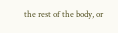the rest of the body, or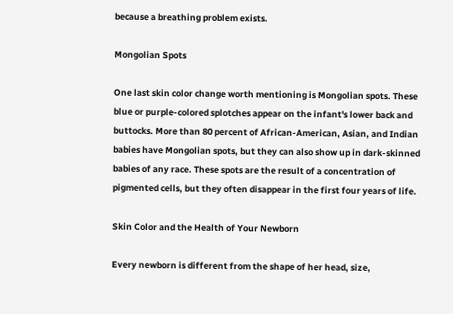because a breathing problem exists.

Mongolian Spots

One last skin color change worth mentioning is Mongolian spots. These blue or purple-colored splotches appear on the infant's lower back and buttocks. More than 80 percent of African-American, Asian, and Indian babies have Mongolian spots, but they can also show up in dark-skinned babies of any race. These spots are the result of a concentration of pigmented cells, but they often disappear in the first four years of life.

Skin Color and the Health of Your Newborn

Every newborn is different from the shape of her head, size,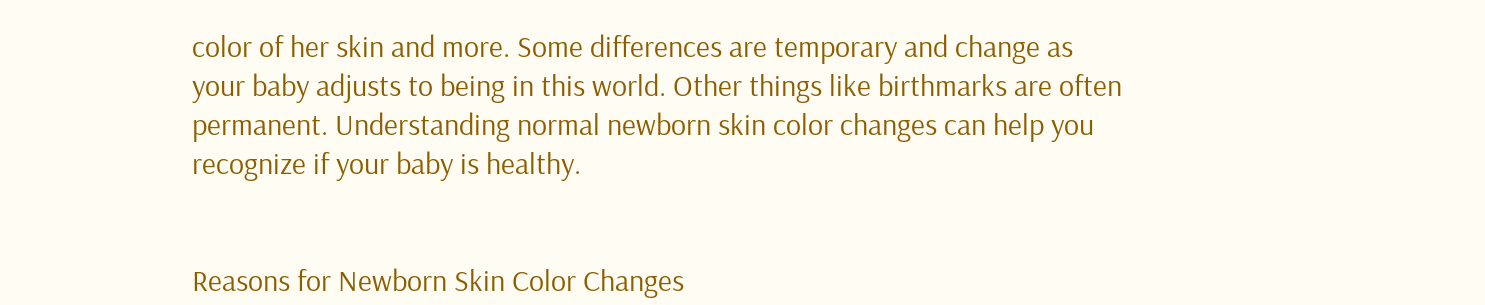color of her skin and more. Some differences are temporary and change as your baby adjusts to being in this world. Other things like birthmarks are often permanent. Understanding normal newborn skin color changes can help you recognize if your baby is healthy.


Reasons for Newborn Skin Color Changes